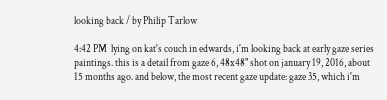looking back / by Philip Tarlow

4:42 PM  lying on kat's couch in edwards, i'm looking back at early gaze series paintings. this is a detail from gaze 6, 48x48" shot on january 19, 2016, about 15 months ago. and below, the most recent gaze update: gaze 35, which i'm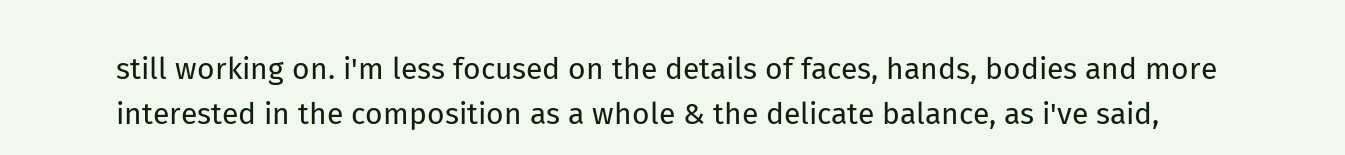still working on. i'm less focused on the details of faces, hands, bodies and more interested in the composition as a whole & the delicate balance, as i've said,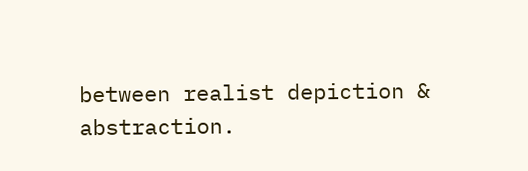between realist depiction & abstraction.